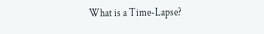What is a Time-Lapse?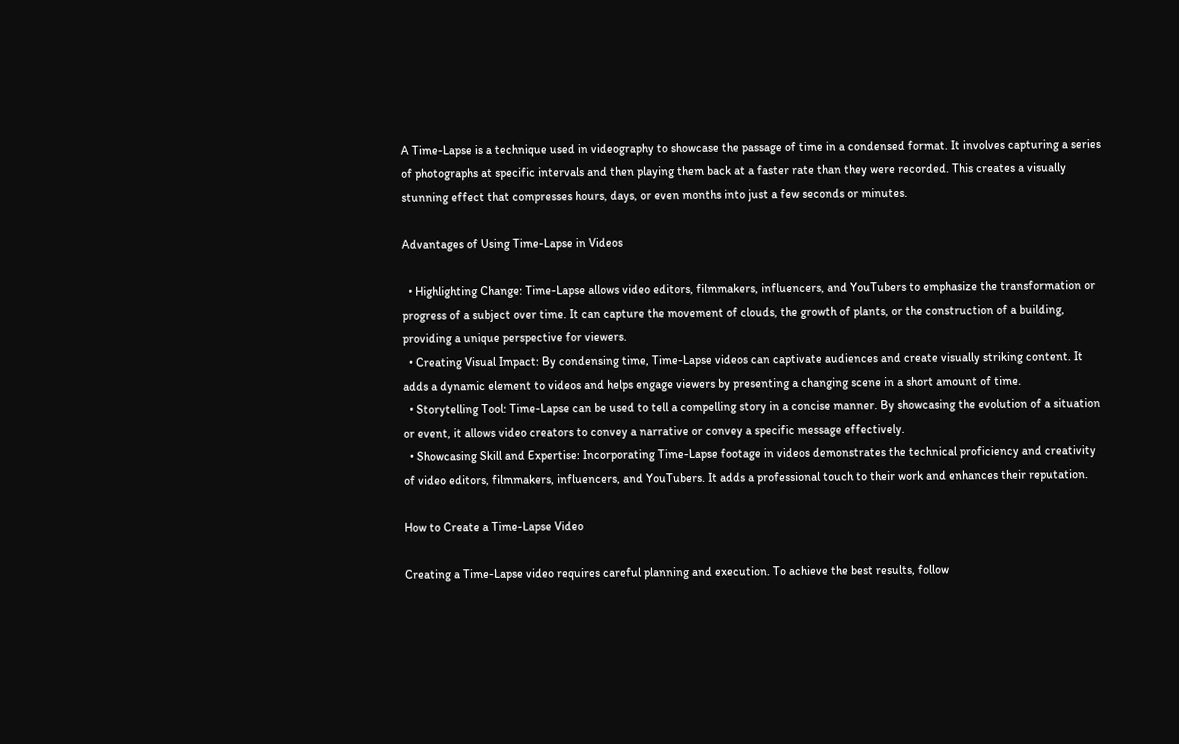A Time-Lapse is a technique used in videography to showcase the passage of time in a condensed format. It involves capturing a series of photographs at specific intervals and then playing them back at a faster rate than they were recorded. This creates a visually stunning effect that compresses hours, days, or even months into just a few seconds or minutes.

Advantages of Using Time-Lapse in Videos

  • Highlighting Change: Time-Lapse allows video editors, filmmakers, influencers, and YouTubers to emphasize the transformation or progress of a subject over time. It can capture the movement of clouds, the growth of plants, or the construction of a building, providing a unique perspective for viewers.
  • Creating Visual Impact: By condensing time, Time-Lapse videos can captivate audiences and create visually striking content. It adds a dynamic element to videos and helps engage viewers by presenting a changing scene in a short amount of time.
  • Storytelling Tool: Time-Lapse can be used to tell a compelling story in a concise manner. By showcasing the evolution of a situation or event, it allows video creators to convey a narrative or convey a specific message effectively.
  • Showcasing Skill and Expertise: Incorporating Time-Lapse footage in videos demonstrates the technical proficiency and creativity of video editors, filmmakers, influencers, and YouTubers. It adds a professional touch to their work and enhances their reputation.

How to Create a Time-Lapse Video

Creating a Time-Lapse video requires careful planning and execution. To achieve the best results, follow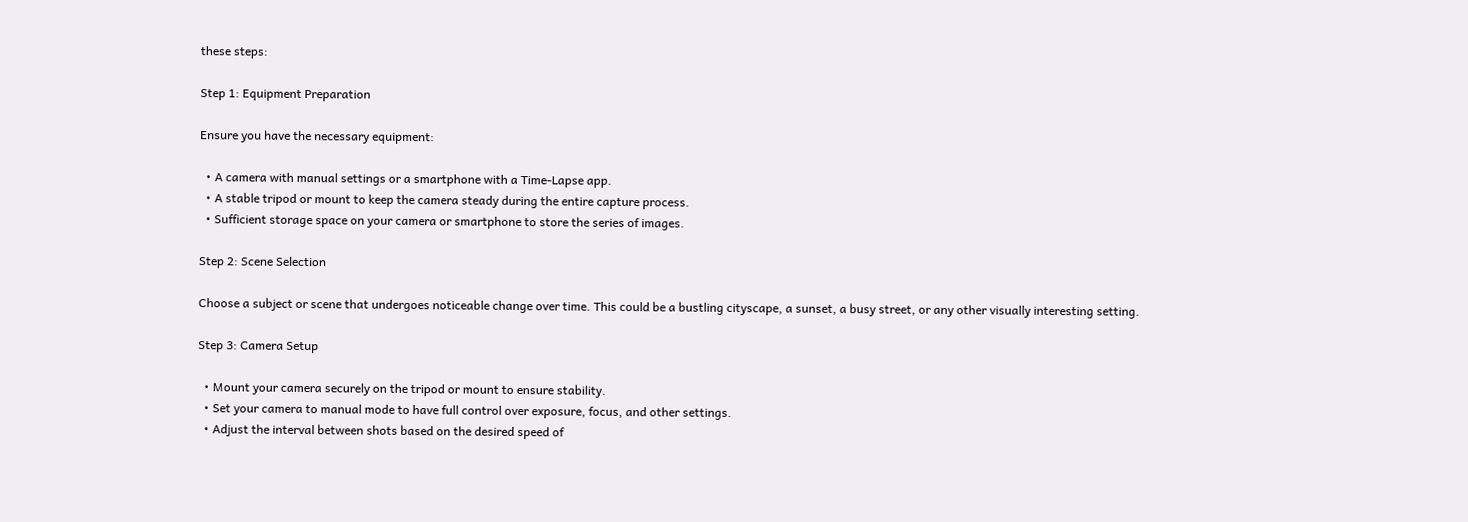these steps:

Step 1: Equipment Preparation

Ensure you have the necessary equipment:

  • A camera with manual settings or a smartphone with a Time-Lapse app.
  • A stable tripod or mount to keep the camera steady during the entire capture process.
  • Sufficient storage space on your camera or smartphone to store the series of images.

Step 2: Scene Selection

Choose a subject or scene that undergoes noticeable change over time. This could be a bustling cityscape, a sunset, a busy street, or any other visually interesting setting.

Step 3: Camera Setup

  • Mount your camera securely on the tripod or mount to ensure stability.
  • Set your camera to manual mode to have full control over exposure, focus, and other settings.
  • Adjust the interval between shots based on the desired speed of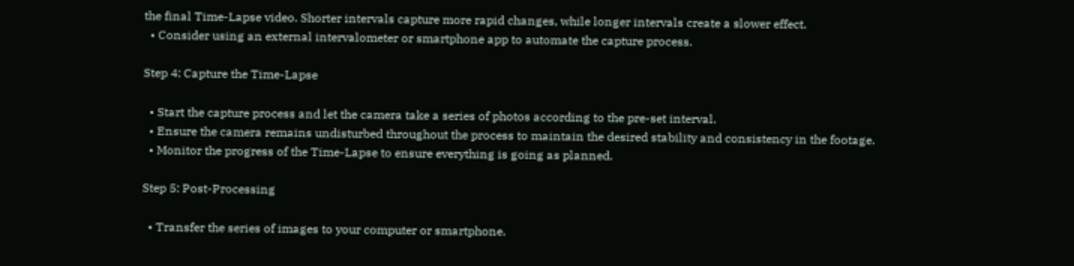the final Time-Lapse video. Shorter intervals capture more rapid changes, while longer intervals create a slower effect.
  • Consider using an external intervalometer or smartphone app to automate the capture process.

Step 4: Capture the Time-Lapse

  • Start the capture process and let the camera take a series of photos according to the pre-set interval.
  • Ensure the camera remains undisturbed throughout the process to maintain the desired stability and consistency in the footage.
  • Monitor the progress of the Time-Lapse to ensure everything is going as planned.

Step 5: Post-Processing

  • Transfer the series of images to your computer or smartphone.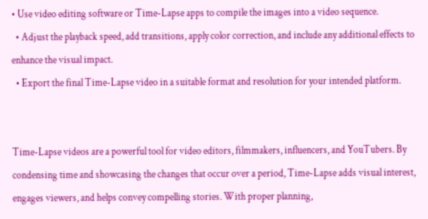• Use video editing software or Time-Lapse apps to compile the images into a video sequence.
  • Adjust the playback speed, add transitions, apply color correction, and include any additional effects to enhance the visual impact.
  • Export the final Time-Lapse video in a suitable format and resolution for your intended platform.


Time-Lapse videos are a powerful tool for video editors, filmmakers, influencers, and YouTubers. By condensing time and showcasing the changes that occur over a period, Time-Lapse adds visual interest, engages viewers, and helps convey compelling stories. With proper planning,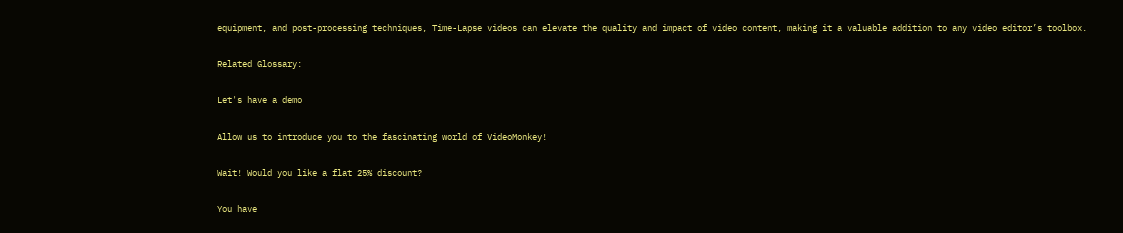equipment, and post-processing techniques, Time-Lapse videos can elevate the quality and impact of video content, making it a valuable addition to any video editor’s toolbox.

Related Glossary:

Let's have a demo

Allow us to introduce you to the fascinating world of VideoMonkey!

Wait! Would you like a flat 25% discount?

You have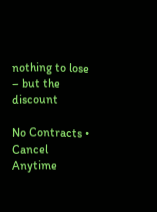nothing to lose – but the discount

No Contracts • Cancel Anytime